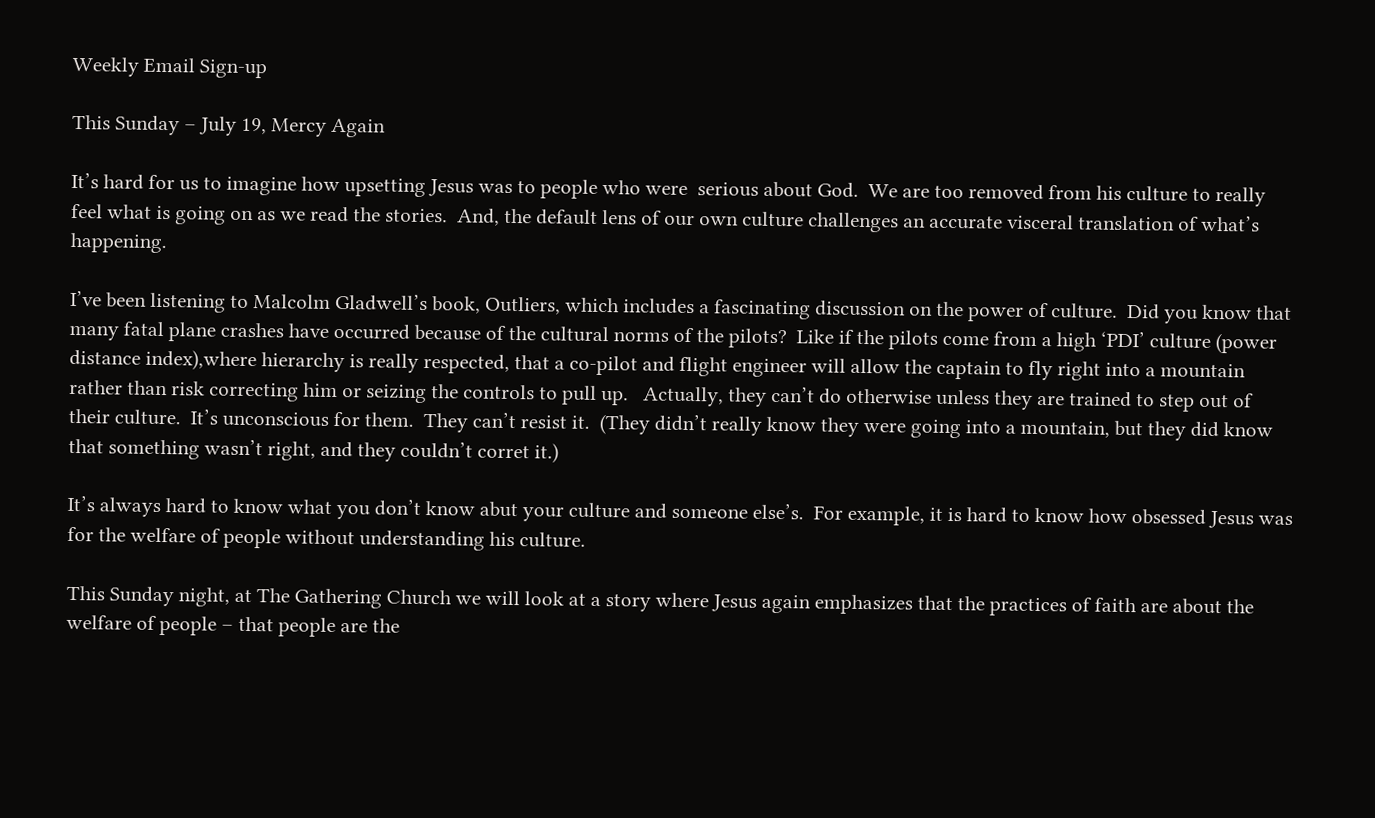Weekly Email Sign-up

This Sunday – July 19, Mercy Again

It’s hard for us to imagine how upsetting Jesus was to people who were  serious about God.  We are too removed from his culture to really feel what is going on as we read the stories.  And, the default lens of our own culture challenges an accurate visceral translation of what’s happening.

I’ve been listening to Malcolm Gladwell’s book, Outliers, which includes a fascinating discussion on the power of culture.  Did you know that many fatal plane crashes have occurred because of the cultural norms of the pilots?  Like if the pilots come from a high ‘PDI’ culture (power distance index),where hierarchy is really respected, that a co-pilot and flight engineer will allow the captain to fly right into a mountain rather than risk correcting him or seizing the controls to pull up.   Actually, they can’t do otherwise unless they are trained to step out of their culture.  It’s unconscious for them.  They can’t resist it.  (They didn’t really know they were going into a mountain, but they did know that something wasn’t right, and they couldn’t corret it.)

It’s always hard to know what you don’t know abut your culture and someone else’s.  For example, it is hard to know how obsessed Jesus was for the welfare of people without understanding his culture.

This Sunday night, at The Gathering Church we will look at a story where Jesus again emphasizes that the practices of faith are about the welfare of people – that people are the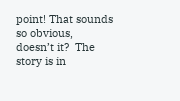point! That sounds so obvious, doesn’t it?  The story is in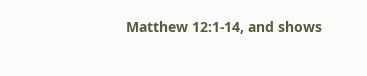Matthew 12:1-14, and shows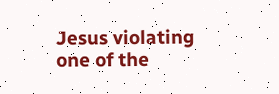Jesus violating one of the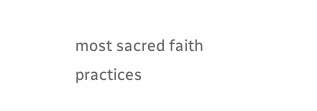most sacred faith practices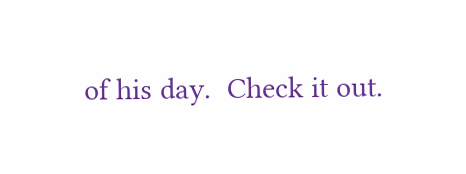of his day.  Check it out.